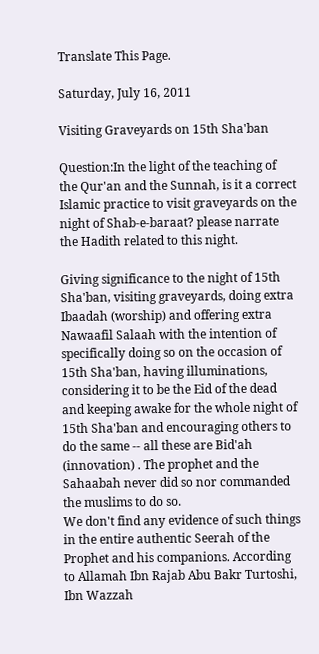Translate This Page.

Saturday, July 16, 2011

Visiting Graveyards on 15th Sha'ban

Question:In the light of the teaching of the Qur'an and the Sunnah, is it a correct Islamic practice to visit graveyards on the night of Shab-e-baraat? please narrate the Hadith related to this night.

Giving significance to the night of 15th Sha'ban, visiting graveyards, doing extra Ibaadah (worship) and offering extra Nawaafil Salaah with the intention of specifically doing so on the occasion of 15th Sha'ban, having illuminations, considering it to be the Eid of the dead and keeping awake for the whole night of 15th Sha'ban and encouraging others to do the same -- all these are Bid'ah (innovation) . The prophet and the Sahaabah never did so nor commanded the muslims to do so.
We don't find any evidence of such things in the entire authentic Seerah of the Prophet and his companions. According to Allamah Ibn Rajab Abu Bakr Turtoshi, Ibn Wazzah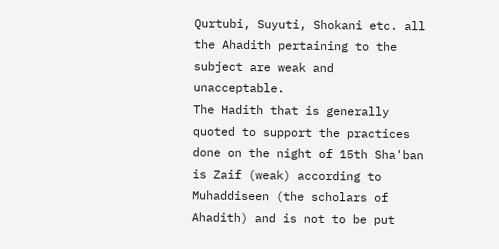Qurtubi, Suyuti, Shokani etc. all the Ahadith pertaining to the subject are weak and unacceptable.
The Hadith that is generally quoted to support the practices done on the night of 15th Sha'ban is Zaif (weak) according to Muhaddiseen (the scholars of Ahadith) and is not to be put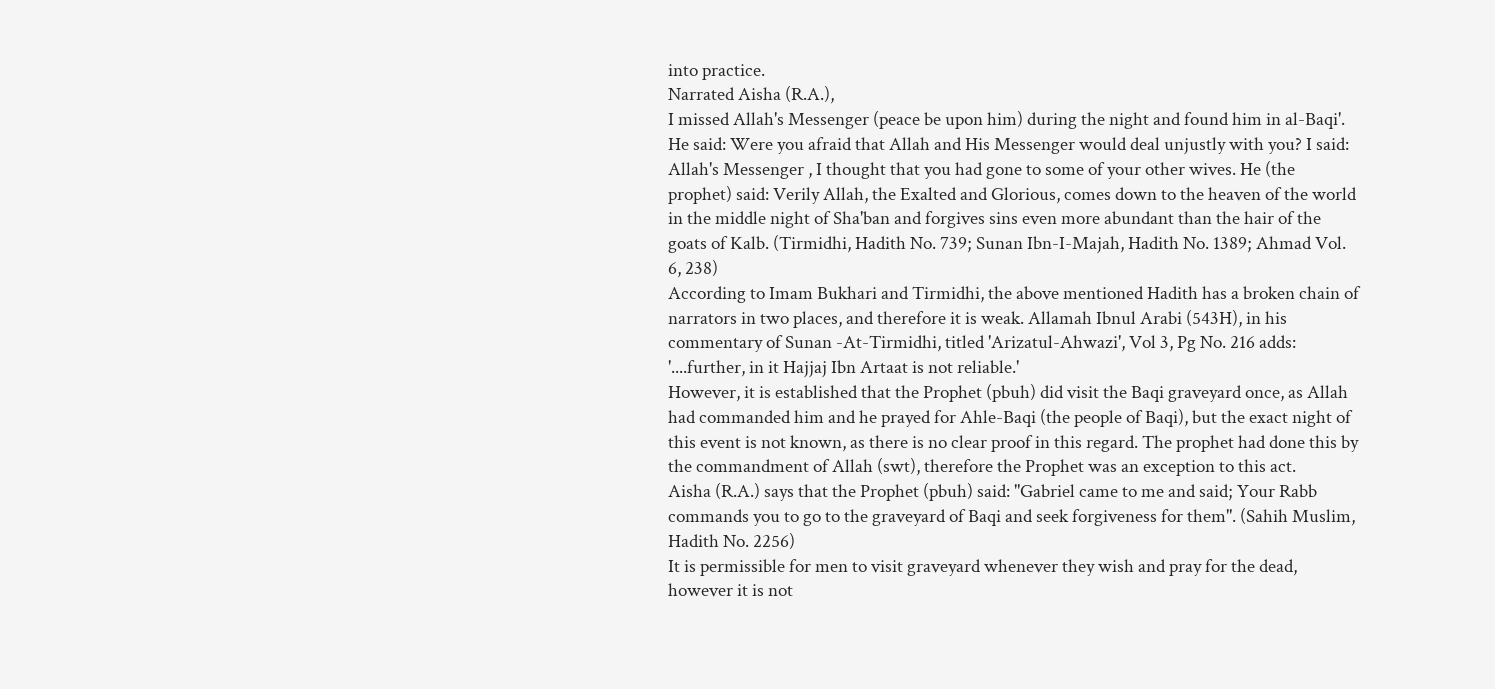into practice.
Narrated Aisha (R.A.),
I missed Allah's Messenger (peace be upon him) during the night and found him in al-Baqi'. He said: Were you afraid that Allah and His Messenger would deal unjustly with you? I said: Allah's Messenger , I thought that you had gone to some of your other wives. He (the prophet) said: Verily Allah, the Exalted and Glorious, comes down to the heaven of the world in the middle night of Sha'ban and forgives sins even more abundant than the hair of the goats of Kalb. (Tirmidhi, Hadith No. 739; Sunan Ibn-I-Majah, Hadith No. 1389; Ahmad Vol. 6, 238)
According to Imam Bukhari and Tirmidhi, the above mentioned Hadith has a broken chain of narrators in two places, and therefore it is weak. Allamah Ibnul Arabi (543H), in his commentary of Sunan -At-Tirmidhi, titled 'Arizatul-Ahwazi', Vol 3, Pg No. 216 adds: '....further, in it Hajjaj Ibn Artaat is not reliable.'
However, it is established that the Prophet (pbuh) did visit the Baqi graveyard once, as Allah had commanded him and he prayed for Ahle-Baqi (the people of Baqi), but the exact night of this event is not known, as there is no clear proof in this regard. The prophet had done this by the commandment of Allah (swt), therefore the Prophet was an exception to this act.
Aisha (R.A.) says that the Prophet (pbuh) said: "Gabriel came to me and said; Your Rabb commands you to go to the graveyard of Baqi and seek forgiveness for them". (Sahih Muslim, Hadith No. 2256)
It is permissible for men to visit graveyard whenever they wish and pray for the dead, however it is not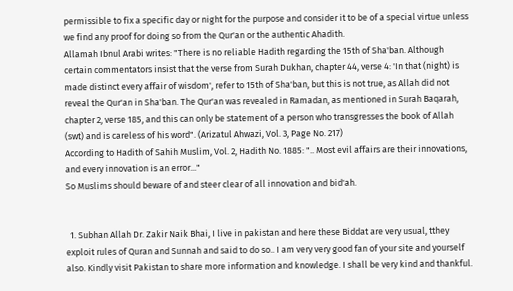permissible to fix a specific day or night for the purpose and consider it to be of a special virtue unless we find any proof for doing so from the Qur'an or the authentic Ahadith.
Allamah Ibnul Arabi writes: "There is no reliable Hadith regarding the 15th of Sha'ban. Although certain commentators insist that the verse from Surah Dukhan, chapter 44, verse 4: 'In that (night) is made distinct every affair of wisdom', refer to 15th of Sha'ban, but this is not true, as Allah did not reveal the Qur'an in Sha'ban. The Qur'an was revealed in Ramadan, as mentioned in Surah Baqarah, chapter 2, verse 185, and this can only be statement of a person who transgresses the book of Allah (swt) and is careless of his word". (Arizatul Ahwazi, Vol. 3, Page No. 217)
According to Hadith of Sahih Muslim, Vol. 2, Hadith No. 1885: ".. Most evil affairs are their innovations, and every innovation is an error..."
So Muslims should beware of and steer clear of all innovation and bid'ah.


  1. Subhan Allah Dr. Zakir Naik Bhai, I live in pakistan and here these Biddat are very usual, tthey exploit rules of Quran and Sunnah and said to do so.. I am very very good fan of your site and yourself also. Kindly visit Pakistan to share more information and knowledge. I shall be very kind and thankful.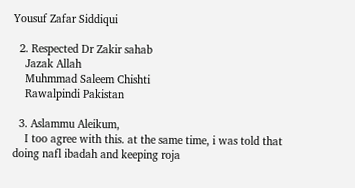Yousuf Zafar Siddiqui

  2. Respected Dr Zakir sahab
    Jazak Allah
    Muhmmad Saleem Chishti
    Rawalpindi Pakistan

  3. Aslammu Aleikum,
    I too agree with this. at the same time, i was told that doing nafl ibadah and keeping roja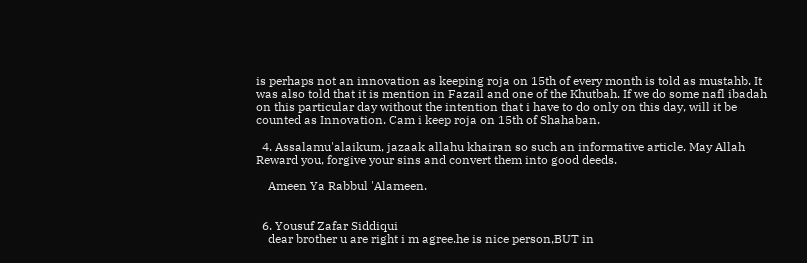is perhaps not an innovation as keeping roja on 15th of every month is told as mustahb. It was also told that it is mention in Fazail and one of the Khutbah. If we do some nafl ibadah on this particular day without the intention that i have to do only on this day, will it be counted as Innovation. Cam i keep roja on 15th of Shahaban.

  4. Assalamu'alaikum, jazaak allahu khairan so such an informative article. May Allah Reward you, forgive your sins and convert them into good deeds.

    Ameen Ya Rabbul 'Alameen.


  6. Yousuf Zafar Siddiqui
    dear brother u are right i m agree.he is nice person,BUT in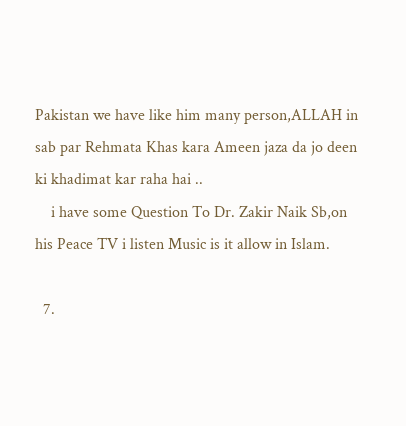Pakistan we have like him many person,ALLAH in sab par Rehmata Khas kara Ameen jaza da jo deen ki khadimat kar raha hai ..
    i have some Question To Dr. Zakir Naik Sb,on his Peace TV i listen Music is it allow in Islam.

  7.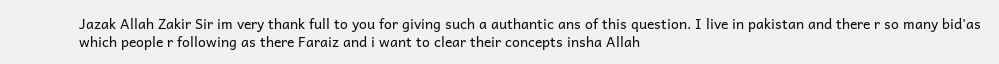Jazak Allah Zakir Sir im very thank full to you for giving such a authantic ans of this question. I live in pakistan and there r so many bid'as which people r following as there Faraiz and i want to clear their concepts insha Allah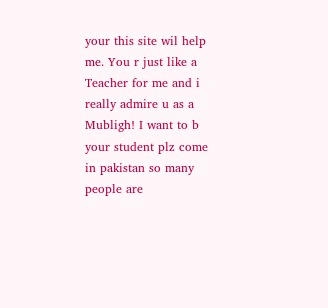your this site wil help me. You r just like a Teacher for me and i really admire u as a Mubligh! I want to b your student plz come in pakistan so many people are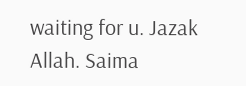waiting for u. Jazak Allah. Saima